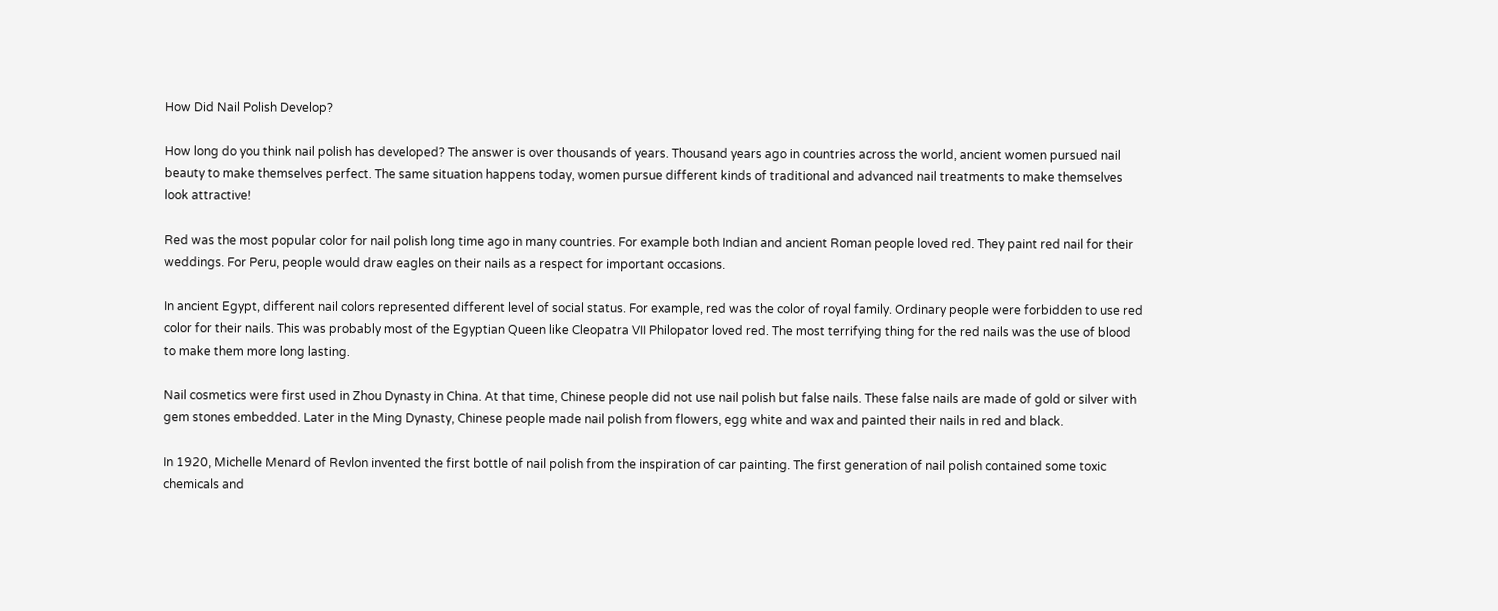How Did Nail Polish Develop?

How long do you think nail polish has developed? The answer is over thousands of years. Thousand years ago in countries across the world, ancient women pursued nail beauty to make themselves perfect. The same situation happens today, women pursue different kinds of traditional and advanced nail treatments to make themselves look attractive!

Red was the most popular color for nail polish long time ago in many countries. For example both Indian and ancient Roman people loved red. They paint red nail for their weddings. For Peru, people would draw eagles on their nails as a respect for important occasions.

In ancient Egypt, different nail colors represented different level of social status. For example, red was the color of royal family. Ordinary people were forbidden to use red color for their nails. This was probably most of the Egyptian Queen like Cleopatra VII Philopator loved red. The most terrifying thing for the red nails was the use of blood to make them more long lasting.

Nail cosmetics were first used in Zhou Dynasty in China. At that time, Chinese people did not use nail polish but false nails. These false nails are made of gold or silver with gem stones embedded. Later in the Ming Dynasty, Chinese people made nail polish from flowers, egg white and wax and painted their nails in red and black.

In 1920, Michelle Menard of Revlon invented the first bottle of nail polish from the inspiration of car painting. The first generation of nail polish contained some toxic chemicals and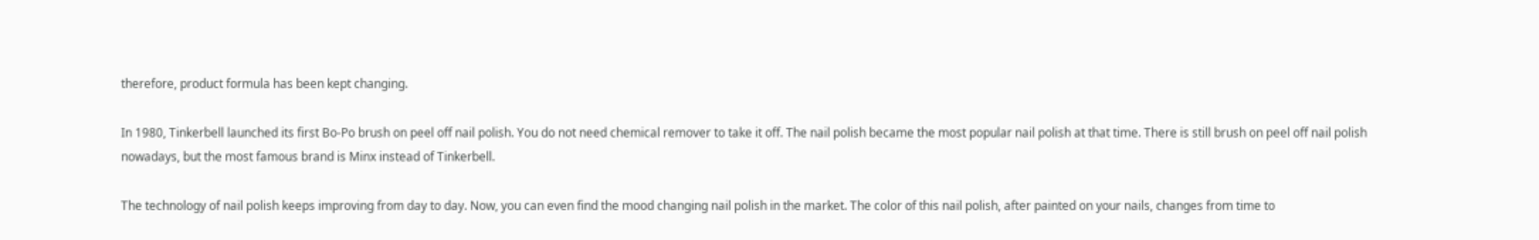therefore, product formula has been kept changing.

In 1980, Tinkerbell launched its first Bo-Po brush on peel off nail polish. You do not need chemical remover to take it off. The nail polish became the most popular nail polish at that time. There is still brush on peel off nail polish nowadays, but the most famous brand is Minx instead of Tinkerbell.

The technology of nail polish keeps improving from day to day. Now, you can even find the mood changing nail polish in the market. The color of this nail polish, after painted on your nails, changes from time to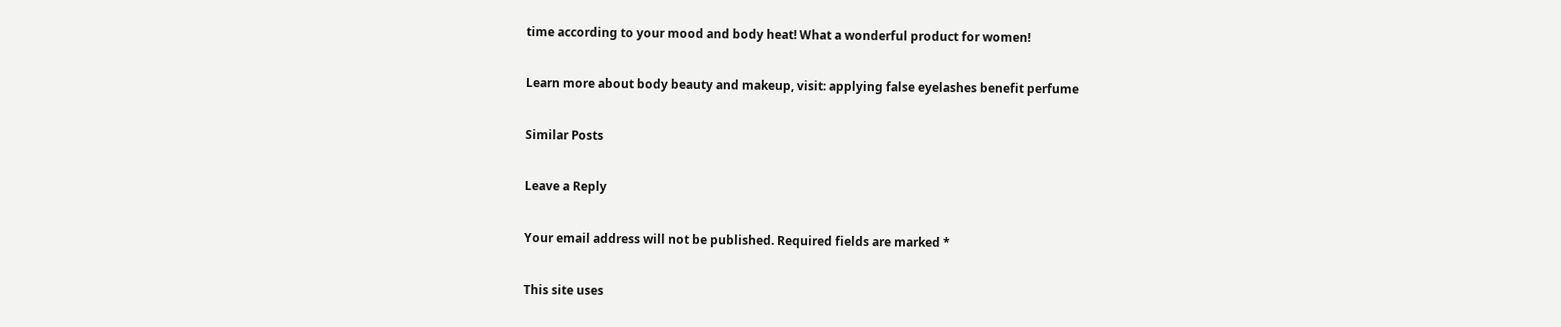time according to your mood and body heat! What a wonderful product for women!

Learn more about body beauty and makeup, visit: applying false eyelashes benefit perfume

Similar Posts

Leave a Reply

Your email address will not be published. Required fields are marked *

This site uses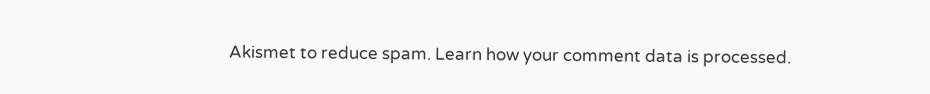Akismet to reduce spam. Learn how your comment data is processed.